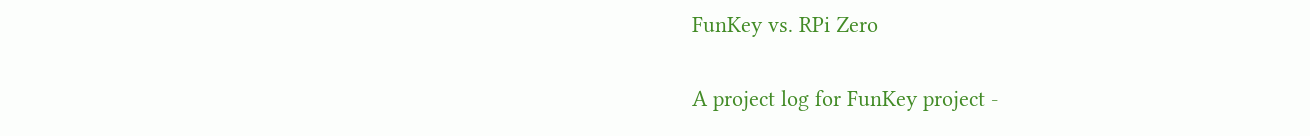FunKey vs. RPi Zero

A project log for FunKey project -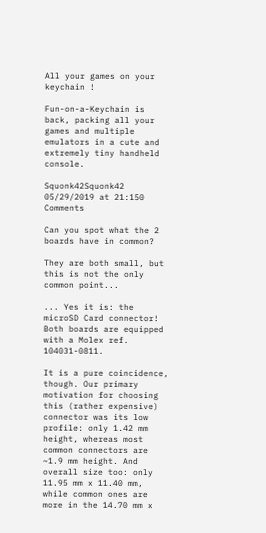All your games on your keychain !

Fun-on-a-Keychain is back, packing all your games and multiple emulators in a cute and extremely tiny handheld console.

Squonk42Squonk42 05/29/2019 at 21:150 Comments

Can you spot what the 2 boards have in common?

They are both small, but this is not the only common point...

... Yes it is: the microSD Card connector! Both boards are equipped with a Molex ref. 104031-0811.

It is a pure coincidence, though. Our primary motivation for choosing this (rather expensive) connector was its low profile: only 1.42 mm height, whereas most common connectors are ~1.9 mm height. And overall size too: only 11.95 mm x 11.40 mm, while common ones are more in the 14.70 mm x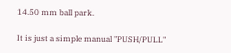14.50 mm ball park.

It is just a simple manual "PUSH/PULL"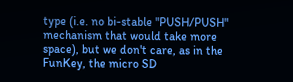type (i.e. no bi-stable "PUSH/PUSH" mechanism that would take more space), but we don't care, as in the FunKey, the micro SD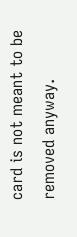card is not meant to be removed anyway.